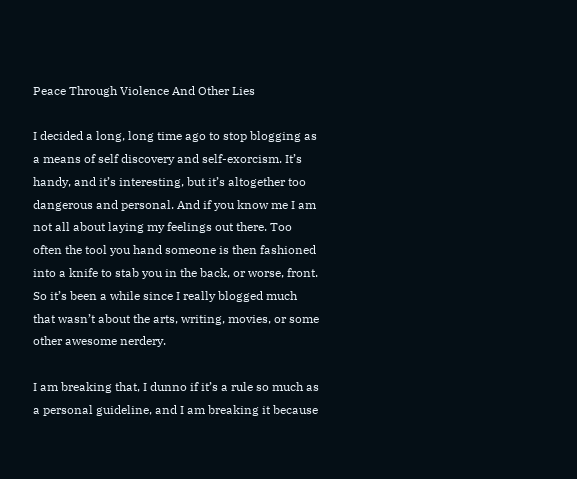Peace Through Violence And Other Lies

I decided a long, long time ago to stop blogging as a means of self discovery and self-exorcism. It’s handy, and it’s interesting, but it’s altogether too dangerous and personal. And if you know me I am not all about laying my feelings out there. Too often the tool you hand someone is then fashioned into a knife to stab you in the back, or worse, front. So it’s been a while since I really blogged much that wasn’t about the arts, writing, movies, or some other awesome nerdery.

I am breaking that, I dunno if it’s a rule so much as a personal guideline, and I am breaking it because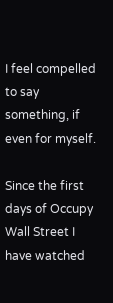I feel compelled to say something, if even for myself.

Since the first days of Occupy Wall Street I have watched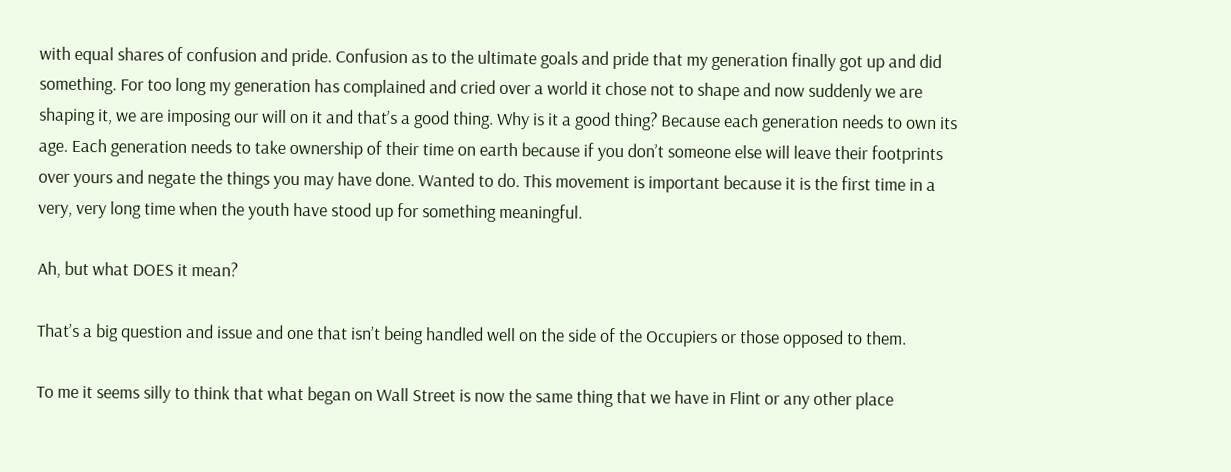with equal shares of confusion and pride. Confusion as to the ultimate goals and pride that my generation finally got up and did something. For too long my generation has complained and cried over a world it chose not to shape and now suddenly we are shaping it, we are imposing our will on it and that’s a good thing. Why is it a good thing? Because each generation needs to own its age. Each generation needs to take ownership of their time on earth because if you don’t someone else will leave their footprints over yours and negate the things you may have done. Wanted to do. This movement is important because it is the first time in a very, very long time when the youth have stood up for something meaningful.

Ah, but what DOES it mean?

That’s a big question and issue and one that isn’t being handled well on the side of the Occupiers or those opposed to them.

To me it seems silly to think that what began on Wall Street is now the same thing that we have in Flint or any other place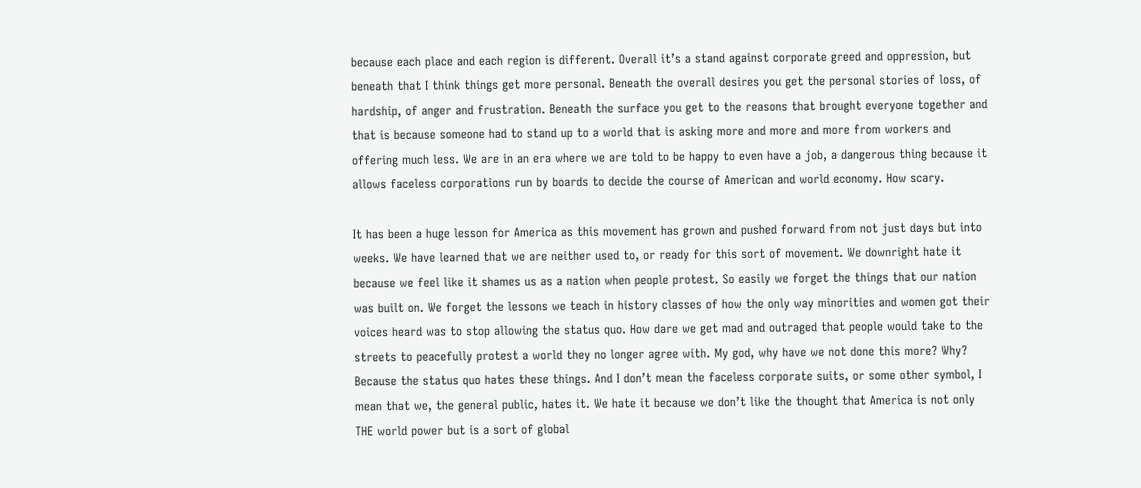because each place and each region is different. Overall it’s a stand against corporate greed and oppression, but beneath that I think things get more personal. Beneath the overall desires you get the personal stories of loss, of hardship, of anger and frustration. Beneath the surface you get to the reasons that brought everyone together and that is because someone had to stand up to a world that is asking more and more and more from workers and offering much less. We are in an era where we are told to be happy to even have a job, a dangerous thing because it allows faceless corporations run by boards to decide the course of American and world economy. How scary.

It has been a huge lesson for America as this movement has grown and pushed forward from not just days but into weeks. We have learned that we are neither used to, or ready for this sort of movement. We downright hate it because we feel like it shames us as a nation when people protest. So easily we forget the things that our nation was built on. We forget the lessons we teach in history classes of how the only way minorities and women got their voices heard was to stop allowing the status quo. How dare we get mad and outraged that people would take to the streets to peacefully protest a world they no longer agree with. My god, why have we not done this more? Why? Because the status quo hates these things. And I don’t mean the faceless corporate suits, or some other symbol, I mean that we, the general public, hates it. We hate it because we don’t like the thought that America is not only THE world power but is a sort of global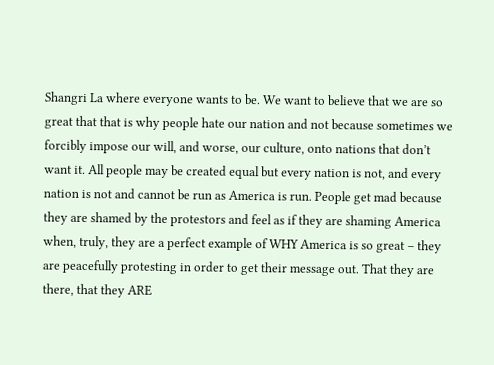Shangri La where everyone wants to be. We want to believe that we are so great that that is why people hate our nation and not because sometimes we forcibly impose our will, and worse, our culture, onto nations that don’t want it. All people may be created equal but every nation is not, and every nation is not and cannot be run as America is run. People get mad because they are shamed by the protestors and feel as if they are shaming America when, truly, they are a perfect example of WHY America is so great – they are peacefully protesting in order to get their message out. That they are there, that they ARE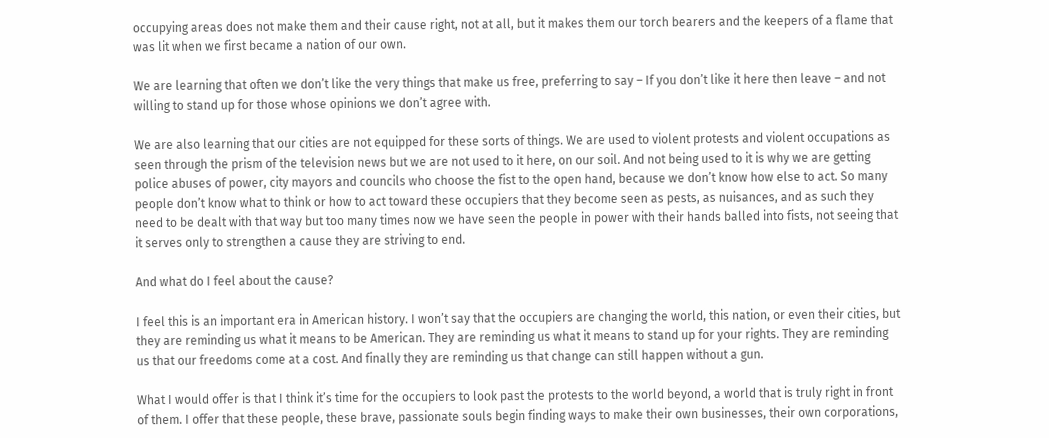occupying areas does not make them and their cause right, not at all, but it makes them our torch bearers and the keepers of a flame that was lit when we first became a nation of our own.

We are learning that often we don’t like the very things that make us free, preferring to say – If you don’t like it here then leave – and not willing to stand up for those whose opinions we don’t agree with.

We are also learning that our cities are not equipped for these sorts of things. We are used to violent protests and violent occupations as seen through the prism of the television news but we are not used to it here, on our soil. And not being used to it is why we are getting police abuses of power, city mayors and councils who choose the fist to the open hand, because we don’t know how else to act. So many people don’t know what to think or how to act toward these occupiers that they become seen as pests, as nuisances, and as such they need to be dealt with that way but too many times now we have seen the people in power with their hands balled into fists, not seeing that it serves only to strengthen a cause they are striving to end.

And what do I feel about the cause?

I feel this is an important era in American history. I won’t say that the occupiers are changing the world, this nation, or even their cities, but they are reminding us what it means to be American. They are reminding us what it means to stand up for your rights. They are reminding us that our freedoms come at a cost. And finally they are reminding us that change can still happen without a gun.

What I would offer is that I think it’s time for the occupiers to look past the protests to the world beyond, a world that is truly right in front of them. I offer that these people, these brave, passionate souls begin finding ways to make their own businesses, their own corporations,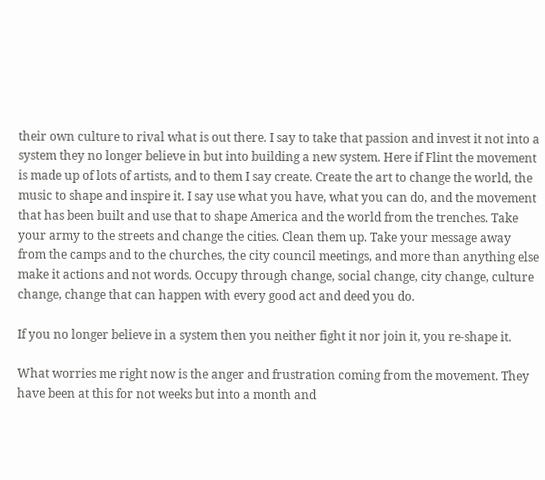their own culture to rival what is out there. I say to take that passion and invest it not into a system they no longer believe in but into building a new system. Here if Flint the movement is made up of lots of artists, and to them I say create. Create the art to change the world, the music to shape and inspire it. I say use what you have, what you can do, and the movement that has been built and use that to shape America and the world from the trenches. Take your army to the streets and change the cities. Clean them up. Take your message away from the camps and to the churches, the city council meetings, and more than anything else make it actions and not words. Occupy through change, social change, city change, culture change, change that can happen with every good act and deed you do.

If you no longer believe in a system then you neither fight it nor join it, you re-shape it.

What worries me right now is the anger and frustration coming from the movement. They have been at this for not weeks but into a month and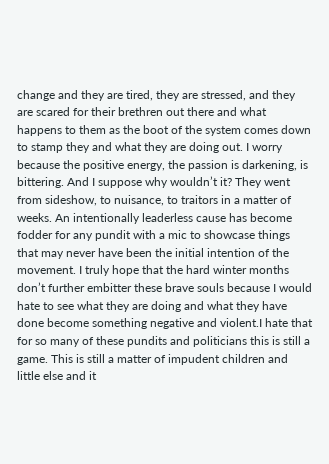change and they are tired, they are stressed, and they are scared for their brethren out there and what happens to them as the boot of the system comes down to stamp they and what they are doing out. I worry because the positive energy, the passion is darkening, is bittering. And I suppose why wouldn’t it? They went from sideshow, to nuisance, to traitors in a matter of weeks. An intentionally leaderless cause has become fodder for any pundit with a mic to showcase things that may never have been the initial intention of the movement. I truly hope that the hard winter months don’t further embitter these brave souls because I would hate to see what they are doing and what they have done become something negative and violent.I hate that for so many of these pundits and politicians this is still a game. This is still a matter of impudent children and little else and it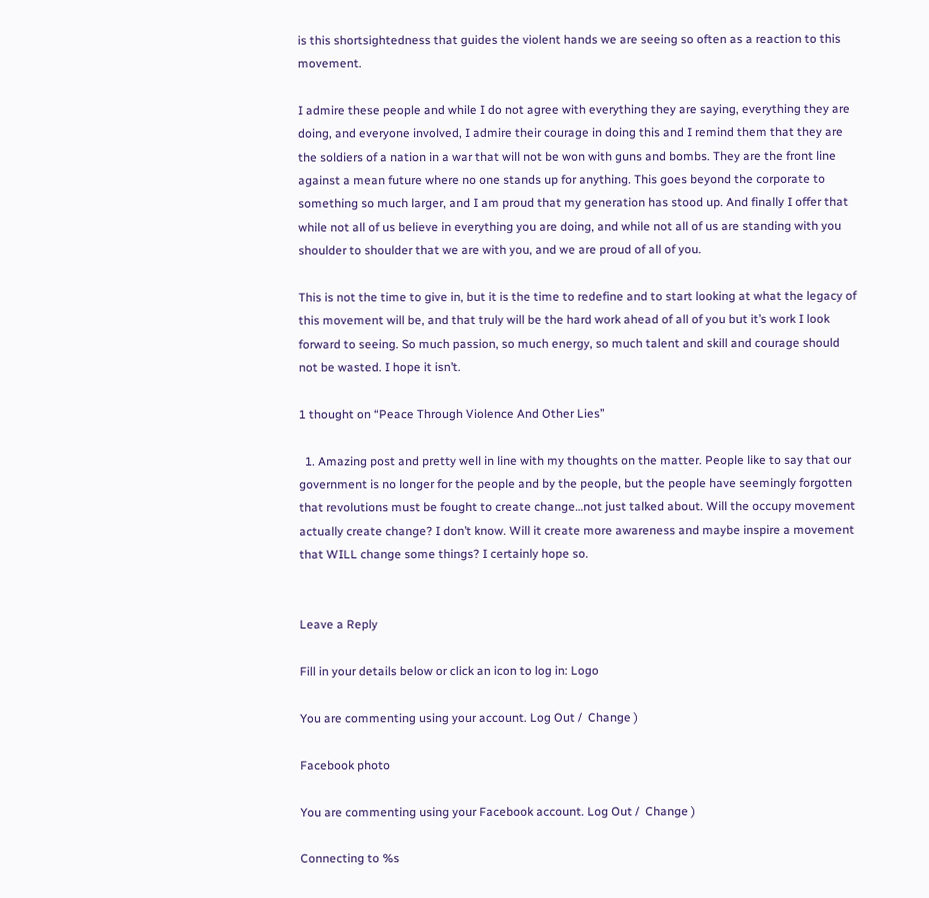is this shortsightedness that guides the violent hands we are seeing so often as a reaction to this movement.

I admire these people and while I do not agree with everything they are saying, everything they are doing, and everyone involved, I admire their courage in doing this and I remind them that they are the soldiers of a nation in a war that will not be won with guns and bombs. They are the front line against a mean future where no one stands up for anything. This goes beyond the corporate to something so much larger, and I am proud that my generation has stood up. And finally I offer that while not all of us believe in everything you are doing, and while not all of us are standing with you shoulder to shoulder that we are with you, and we are proud of all of you.

This is not the time to give in, but it is the time to redefine and to start looking at what the legacy of this movement will be, and that truly will be the hard work ahead of all of you but it’s work I look forward to seeing. So much passion, so much energy, so much talent and skill and courage should not be wasted. I hope it isn’t.

1 thought on “Peace Through Violence And Other Lies”

  1. Amazing post and pretty well in line with my thoughts on the matter. People like to say that our government is no longer for the people and by the people, but the people have seemingly forgotten that revolutions must be fought to create change…not just talked about. Will the occupy movement actually create change? I don’t know. Will it create more awareness and maybe inspire a movement that WILL change some things? I certainly hope so.


Leave a Reply

Fill in your details below or click an icon to log in: Logo

You are commenting using your account. Log Out /  Change )

Facebook photo

You are commenting using your Facebook account. Log Out /  Change )

Connecting to %s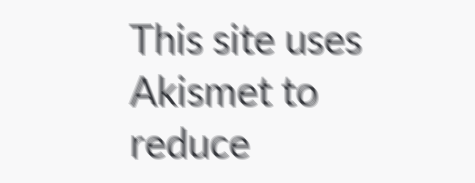This site uses Akismet to reduce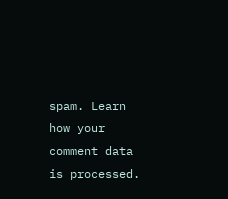spam. Learn how your comment data is processed.